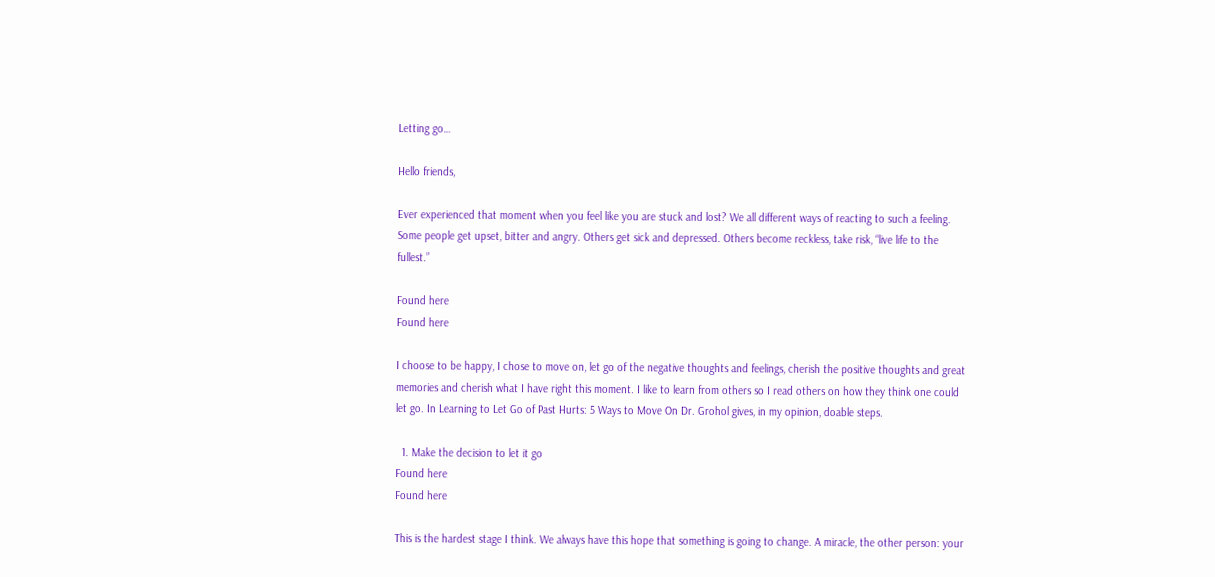Letting go…

Hello friends,

Ever experienced that moment when you feel like you are stuck and lost? We all different ways of reacting to such a feeling. Some people get upset, bitter and angry. Others get sick and depressed. Others become reckless, take risk, “live life to the fullest.”

Found here
Found here

I choose to be happy, I chose to move on, let go of the negative thoughts and feelings, cherish the positive thoughts and great memories and cherish what I have right this moment. I like to learn from others so I read others on how they think one could let go. In Learning to Let Go of Past Hurts: 5 Ways to Move On Dr. Grohol gives, in my opinion, doable steps.

  1. Make the decision to let it go
Found here
Found here

This is the hardest stage I think. We always have this hope that something is going to change. A miracle, the other person: your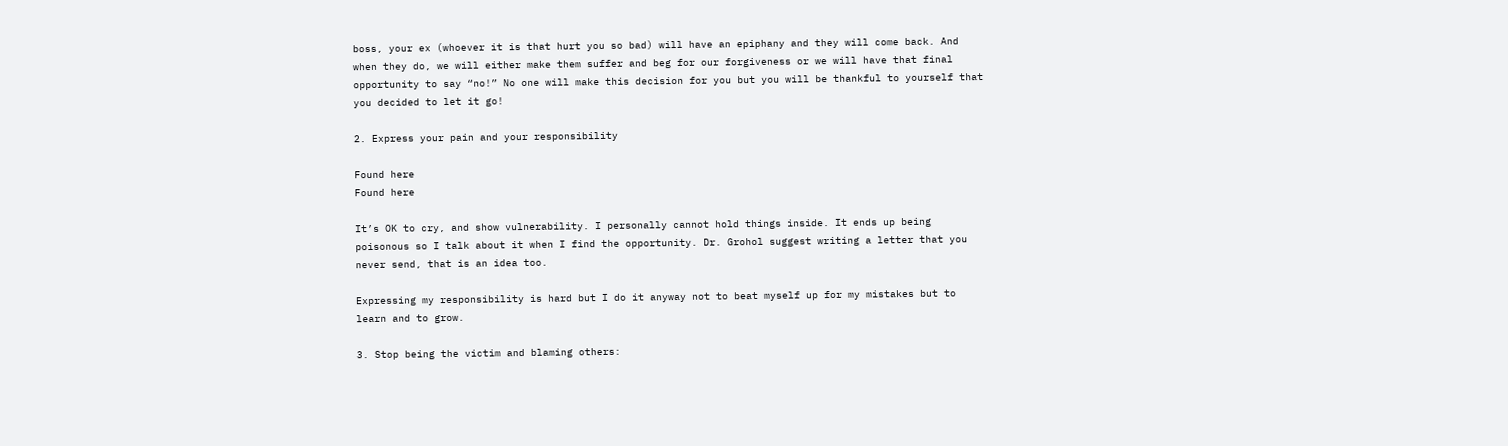boss, your ex (whoever it is that hurt you so bad) will have an epiphany and they will come back. And when they do, we will either make them suffer and beg for our forgiveness or we will have that final opportunity to say “no!” No one will make this decision for you but you will be thankful to yourself that you decided to let it go!

2. Express your pain and your responsibility

Found here
Found here

It’s OK to cry, and show vulnerability. I personally cannot hold things inside. It ends up being poisonous so I talk about it when I find the opportunity. Dr. Grohol suggest writing a letter that you never send, that is an idea too.

Expressing my responsibility is hard but I do it anyway not to beat myself up for my mistakes but to learn and to grow.

3. Stop being the victim and blaming others: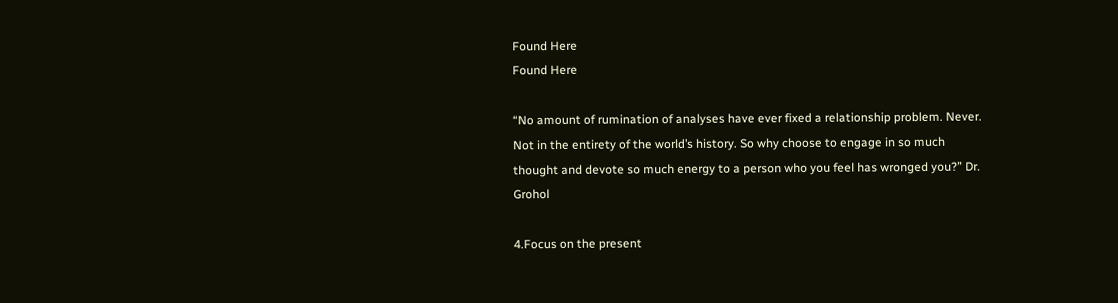Found Here
Found Here

“No amount of rumination of analyses have ever fixed a relationship problem. Never. Not in the entirety of the world’s history. So why choose to engage in so much thought and devote so much energy to a person who you feel has wronged you?” Dr. Grohol

4.Focus on the present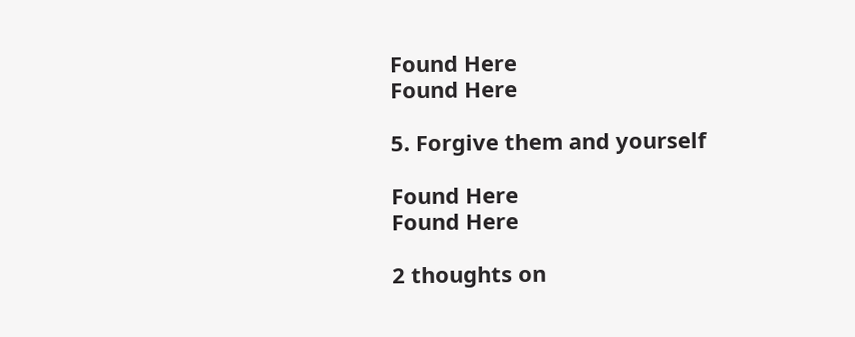Found Here
Found Here

5. Forgive them and yourself

Found Here
Found Here

2 thoughts on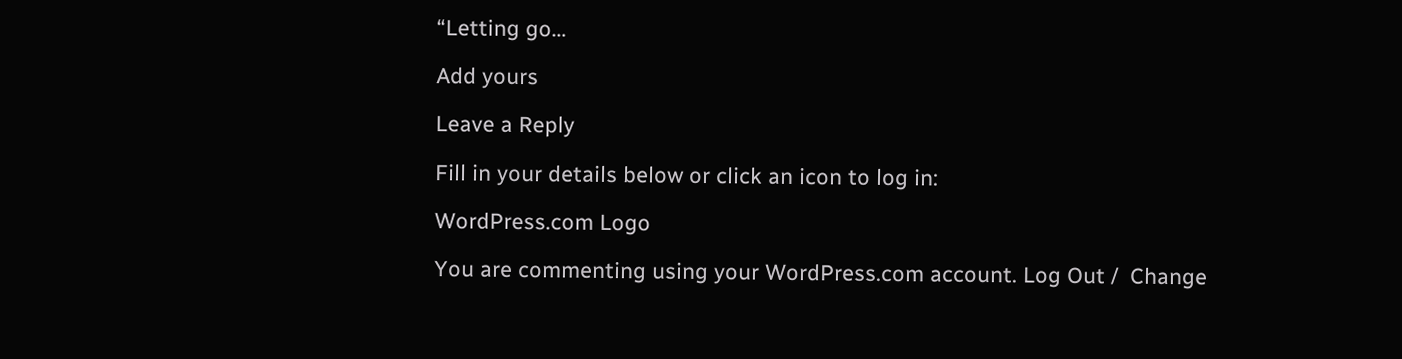“Letting go…

Add yours

Leave a Reply

Fill in your details below or click an icon to log in:

WordPress.com Logo

You are commenting using your WordPress.com account. Log Out /  Change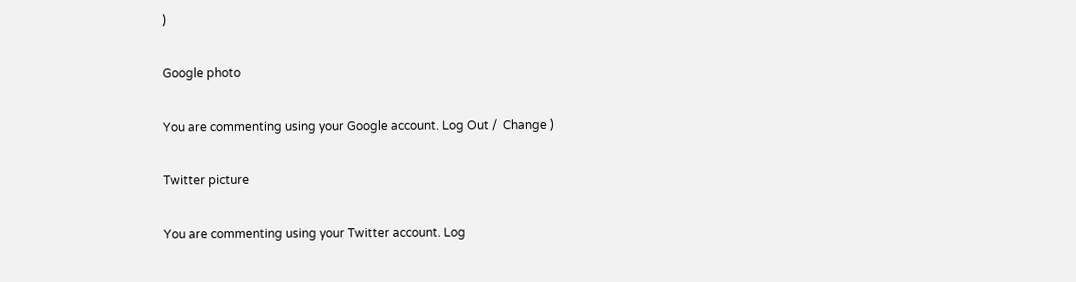)

Google photo

You are commenting using your Google account. Log Out /  Change )

Twitter picture

You are commenting using your Twitter account. Log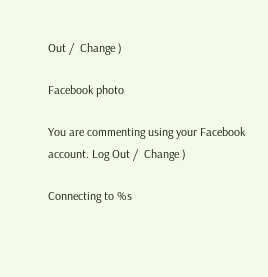Out /  Change )

Facebook photo

You are commenting using your Facebook account. Log Out /  Change )

Connecting to %s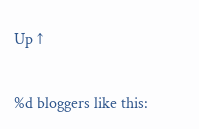Up ↑

%d bloggers like this: